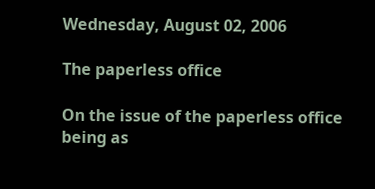Wednesday, August 02, 2006

The paperless office

On the issue of the paperless office being as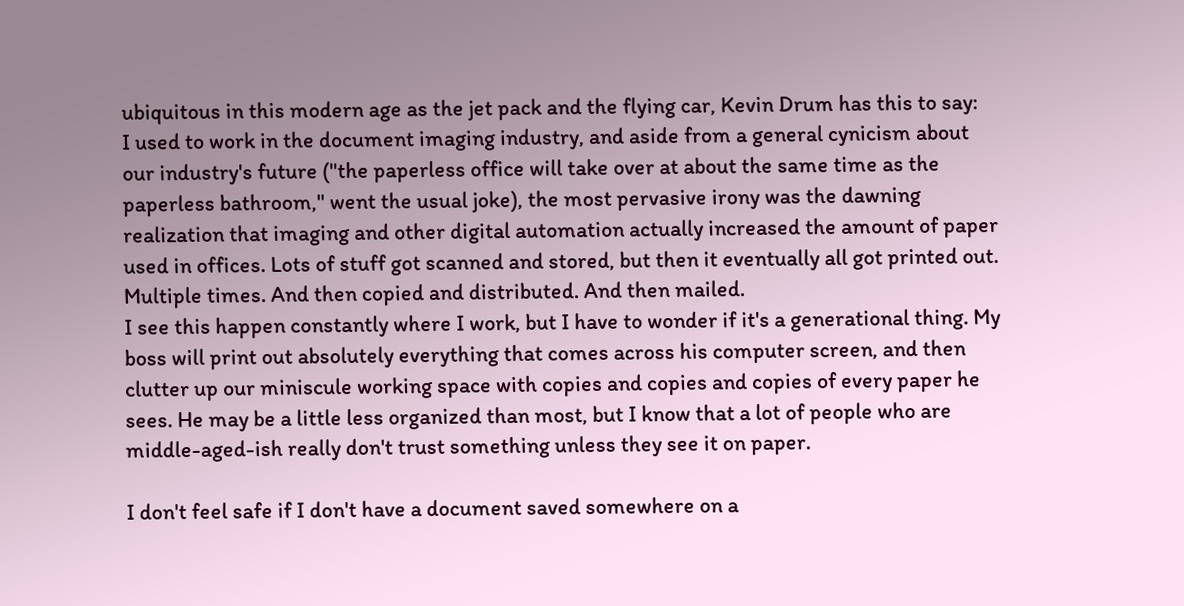ubiquitous in this modern age as the jet pack and the flying car, Kevin Drum has this to say:
I used to work in the document imaging industry, and aside from a general cynicism about our industry's future ("the paperless office will take over at about the same time as the paperless bathroom," went the usual joke), the most pervasive irony was the dawning realization that imaging and other digital automation actually increased the amount of paper used in offices. Lots of stuff got scanned and stored, but then it eventually all got printed out. Multiple times. And then copied and distributed. And then mailed.
I see this happen constantly where I work, but I have to wonder if it's a generational thing. My boss will print out absolutely everything that comes across his computer screen, and then clutter up our miniscule working space with copies and copies and copies of every paper he sees. He may be a little less organized than most, but I know that a lot of people who are middle-aged-ish really don't trust something unless they see it on paper.

I don't feel safe if I don't have a document saved somewhere on a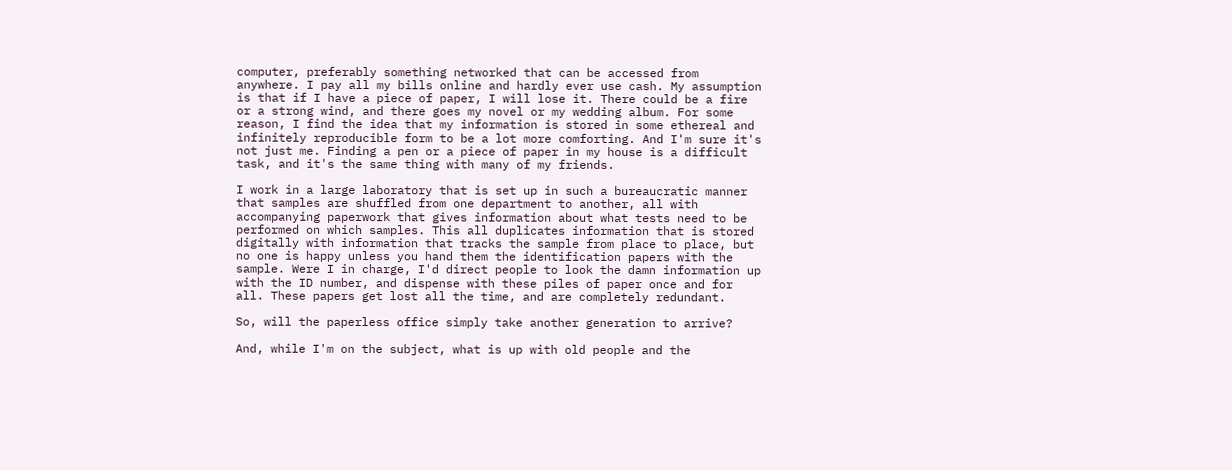computer, preferably something networked that can be accessed from anywhere. I pay all my bills online and hardly ever use cash. My assumption is that if I have a piece of paper, I will lose it. There could be a fire or a strong wind, and there goes my novel or my wedding album. For some reason, I find the idea that my information is stored in some ethereal and infinitely reproducible form to be a lot more comforting. And I'm sure it's not just me. Finding a pen or a piece of paper in my house is a difficult task, and it's the same thing with many of my friends.

I work in a large laboratory that is set up in such a bureaucratic manner that samples are shuffled from one department to another, all with accompanying paperwork that gives information about what tests need to be performed on which samples. This all duplicates information that is stored digitally with information that tracks the sample from place to place, but no one is happy unless you hand them the identification papers with the sample. Were I in charge, I'd direct people to look the damn information up with the ID number, and dispense with these piles of paper once and for all. These papers get lost all the time, and are completely redundant.

So, will the paperless office simply take another generation to arrive?

And, while I'm on the subject, what is up with old people and the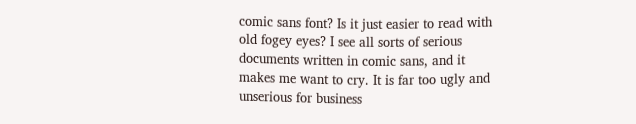comic sans font? Is it just easier to read with old fogey eyes? I see all sorts of serious documents written in comic sans, and it makes me want to cry. It is far too ugly and unserious for business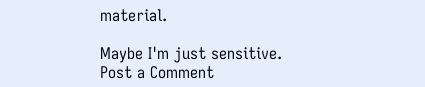material.

Maybe I'm just sensitive.
Post a Comment